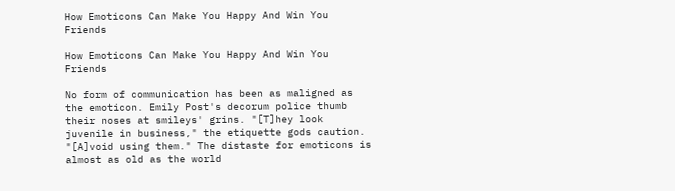How Emoticons Can Make You Happy And Win You Friends

How Emoticons Can Make You Happy And Win You Friends

No form of communication has been as maligned as the emoticon. Emily Post's decorum police thumb their noses at smileys' grins. "[T]hey look juvenile in business," the etiquette gods caution. "[A]void using them." The distaste for emoticons is almost as old as the world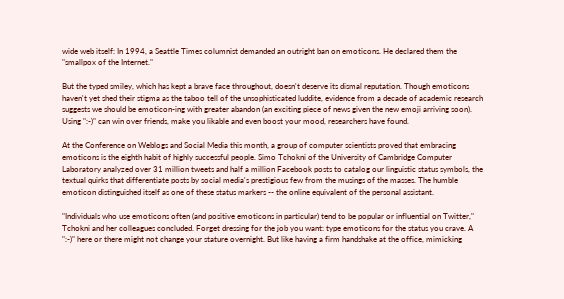wide web itself: In 1994, a Seattle Times columnist demanded an outright ban on emoticons. He declared them the "smallpox of the Internet."

But the typed smiley, which has kept a brave face throughout, doesn't deserve its dismal reputation. Though emoticons haven't yet shed their stigma as the taboo tell of the unsophisticated luddite, evidence from a decade of academic research suggests we should be emoticon-ing with greater abandon (an exciting piece of news given the new emoji arriving soon). Using ":-)" can win over friends, make you likable and even boost your mood, researchers have found.

At the Conference on Weblogs and Social Media this month, a group of computer scientists proved that embracing emoticons is the eighth habit of highly successful people. Simo Tchokni of the University of Cambridge Computer Laboratory analyzed over 31 million tweets and half a million Facebook posts to catalog our linguistic status symbols, the textual quirks that differentiate posts by social media's prestigious few from the musings of the masses. The humble emoticon distinguished itself as one of these status markers -- the online equivalent of the personal assistant.

"Individuals who use emoticons often (and positive emoticons in particular) tend to be popular or influential on Twitter," Tchokni and her colleagues concluded. Forget dressing for the job you want: type emoticons for the status you crave. A ":-)" here or there might not change your stature overnight. But like having a firm handshake at the office, mimicking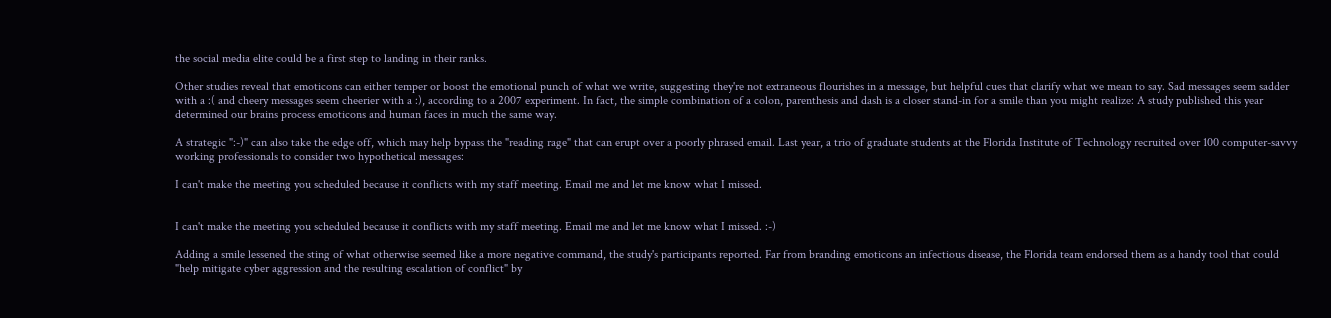the social media elite could be a first step to landing in their ranks.

Other studies reveal that emoticons can either temper or boost the emotional punch of what we write, suggesting they're not extraneous flourishes in a message, but helpful cues that clarify what we mean to say. Sad messages seem sadder with a :( and cheery messages seem cheerier with a :), according to a 2007 experiment. In fact, the simple combination of a colon, parenthesis and dash is a closer stand-in for a smile than you might realize: A study published this year determined our brains process emoticons and human faces in much the same way.

A strategic ":-)" can also take the edge off, which may help bypass the "reading rage" that can erupt over a poorly phrased email. Last year, a trio of graduate students at the Florida Institute of Technology recruited over 100 computer-savvy working professionals to consider two hypothetical messages:

I can't make the meeting you scheduled because it conflicts with my staff meeting. Email me and let me know what I missed.


I can't make the meeting you scheduled because it conflicts with my staff meeting. Email me and let me know what I missed. :-)

Adding a smile lessened the sting of what otherwise seemed like a more negative command, the study's participants reported. Far from branding emoticons an infectious disease, the Florida team endorsed them as a handy tool that could "help mitigate cyber aggression and the resulting escalation of conflict" by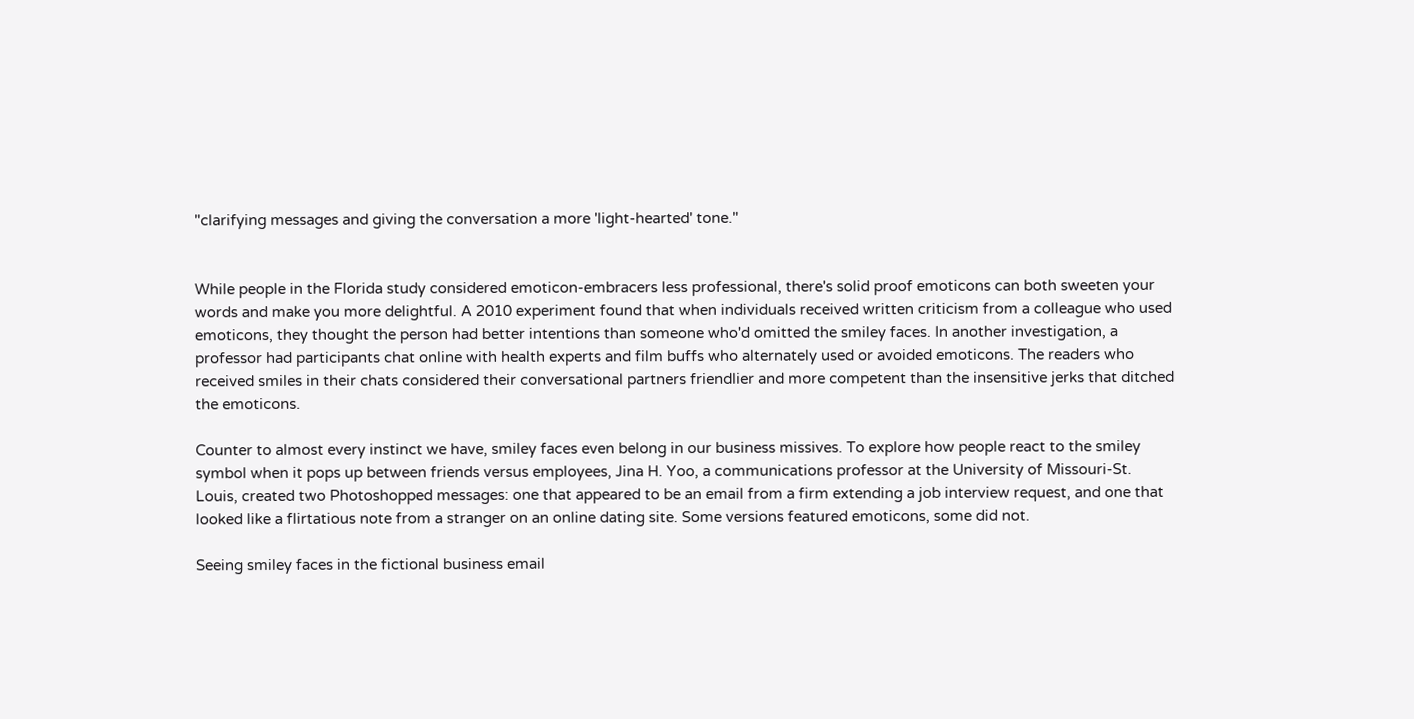"clarifying messages and giving the conversation a more 'light-hearted' tone."


While people in the Florida study considered emoticon-embracers less professional, there's solid proof emoticons can both sweeten your words and make you more delightful. A 2010 experiment found that when individuals received written criticism from a colleague who used emoticons, they thought the person had better intentions than someone who'd omitted the smiley faces. In another investigation, a professor had participants chat online with health experts and film buffs who alternately used or avoided emoticons. The readers who received smiles in their chats considered their conversational partners friendlier and more competent than the insensitive jerks that ditched the emoticons.

Counter to almost every instinct we have, smiley faces even belong in our business missives. To explore how people react to the smiley symbol when it pops up between friends versus employees, Jina H. Yoo, a communications professor at the University of Missouri-St. Louis, created two Photoshopped messages: one that appeared to be an email from a firm extending a job interview request, and one that looked like a flirtatious note from a stranger on an online dating site. Some versions featured emoticons, some did not.

Seeing smiley faces in the fictional business email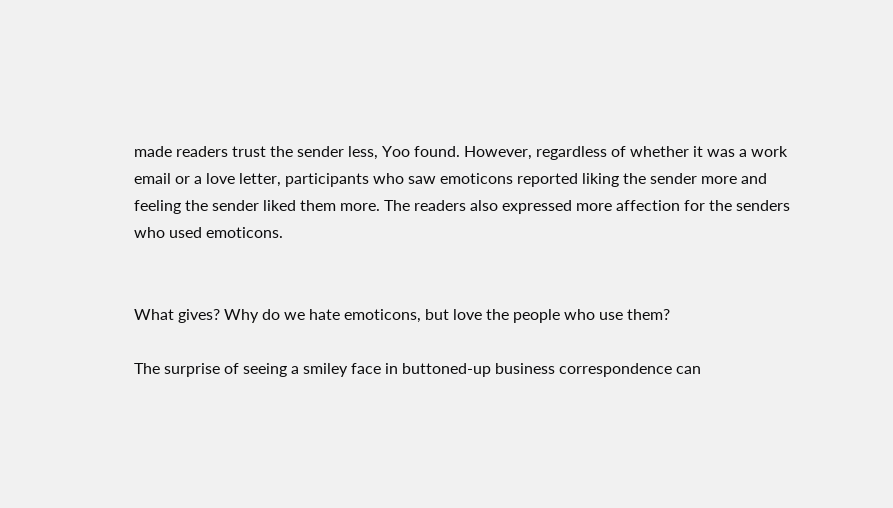made readers trust the sender less, Yoo found. However, regardless of whether it was a work email or a love letter, participants who saw emoticons reported liking the sender more and feeling the sender liked them more. The readers also expressed more affection for the senders who used emoticons.


What gives? Why do we hate emoticons, but love the people who use them?

The surprise of seeing a smiley face in buttoned-up business correspondence can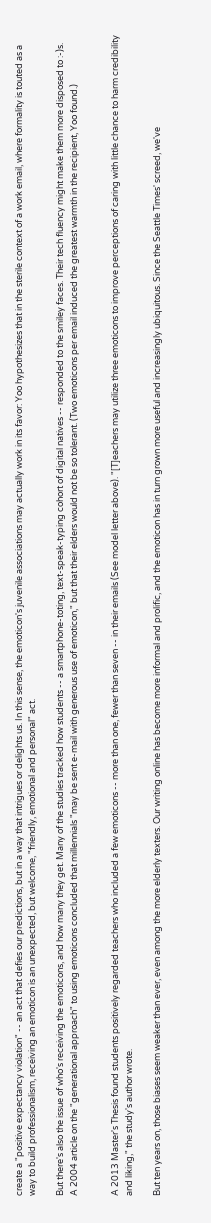create a "positive expectancy violation" -- an act that defies our predictions, but in a way that intrigues or delights us. In this sense, the emoticon's juvenile associations may actually work in its favor: Yoo hypothesizes that in the sterile context of a work email, where formality is touted as a way to build professionalism, receiving an emoticon is an unexpected, but welcome, "friendly, emotional and personal" act.

But there's also the issue of who's receiving the emoticons, and how many they get. Many of the studies tracked how students -- a smartphone-toting, text-speak-typing cohort of digital natives -- responded to the smiley faces. Their tech fluency might make them more disposed to :-)s. A 2004 article on the "generational approach" to using emoticons concluded that millennials "may be sent e-mail with generous use of emoticon," but that their elders would not be so tolerant. (Two emoticons per email induced the greatest warmth in the recipient, Yoo found.)


A 2013 Master's Thesis found students positively regarded teachers who included a few emoticons -- more than one, fewer than seven -- in their emails (See model letter above). "[T]eachers may utilize three emoticons to improve perceptions of caring with little chance to harm credibility and liking," the study's author wrote.

But ten years on, those biases seem weaker than ever, even among the more elderly texters. Our writing online has become more informal and prolific, and the emoticon has in turn grown more useful and increasingly ubiquitous. Since the Seattle Times' screed, we've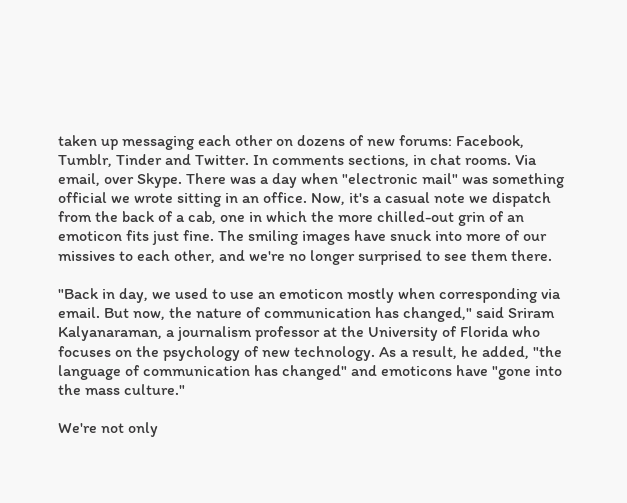taken up messaging each other on dozens of new forums: Facebook, Tumblr, Tinder and Twitter. In comments sections, in chat rooms. Via email, over Skype. There was a day when "electronic mail" was something official we wrote sitting in an office. Now, it's a casual note we dispatch from the back of a cab, one in which the more chilled-out grin of an emoticon fits just fine. The smiling images have snuck into more of our missives to each other, and we're no longer surprised to see them there.

"Back in day, we used to use an emoticon mostly when corresponding via email. But now, the nature of communication has changed," said Sriram Kalyanaraman, a journalism professor at the University of Florida who focuses on the psychology of new technology. As a result, he added, "the language of communication has changed" and emoticons have "gone into the mass culture."

We're not only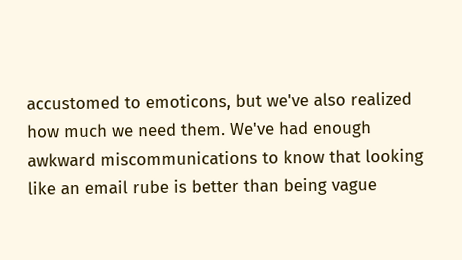accustomed to emoticons, but we've also realized how much we need them. We've had enough awkward miscommunications to know that looking like an email rube is better than being vague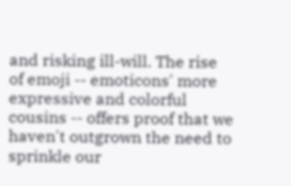and risking ill-will. The rise of emoji -- emoticons' more expressive and colorful cousins -- offers proof that we haven't outgrown the need to sprinkle our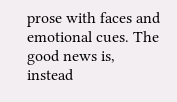prose with faces and emotional cues. The good news is, instead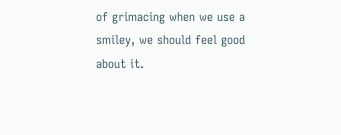of grimacing when we use a smiley, we should feel good about it.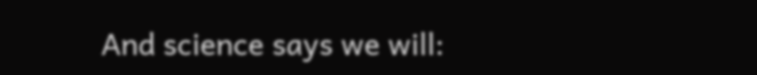And science says we will: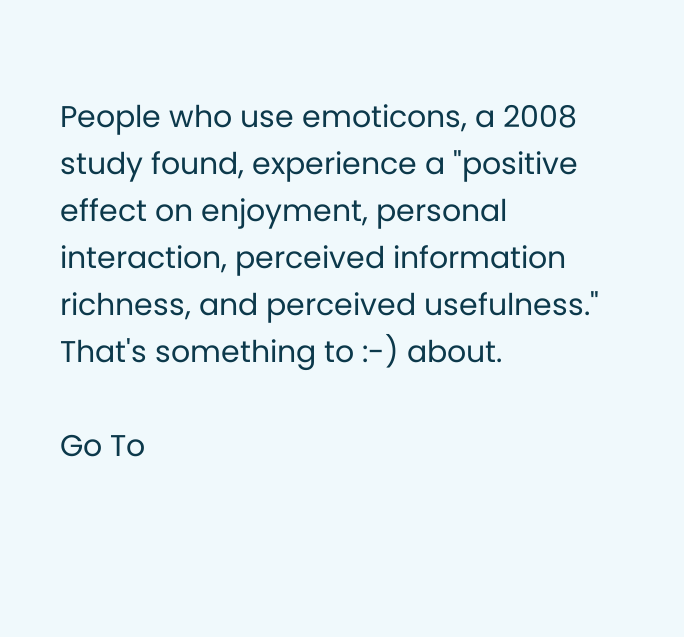People who use emoticons, a 2008 study found, experience a "positive effect on enjoyment, personal interaction, perceived information richness, and perceived usefulness." That's something to :-) about.

Go To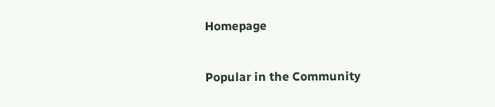Homepage

Popular in the Community